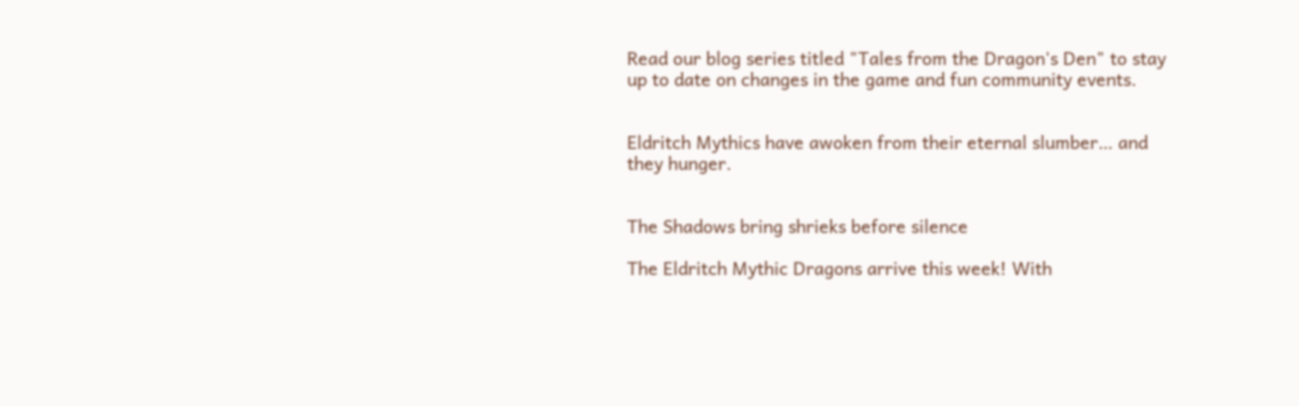Read our blog series titled "Tales from the Dragon's Den" to stay up to date on changes in the game and fun community events.


Eldritch Mythics have awoken from their eternal slumber… and they hunger.


The Shadows bring shrieks before silence

The Eldritch Mythic Dragons arrive this week! With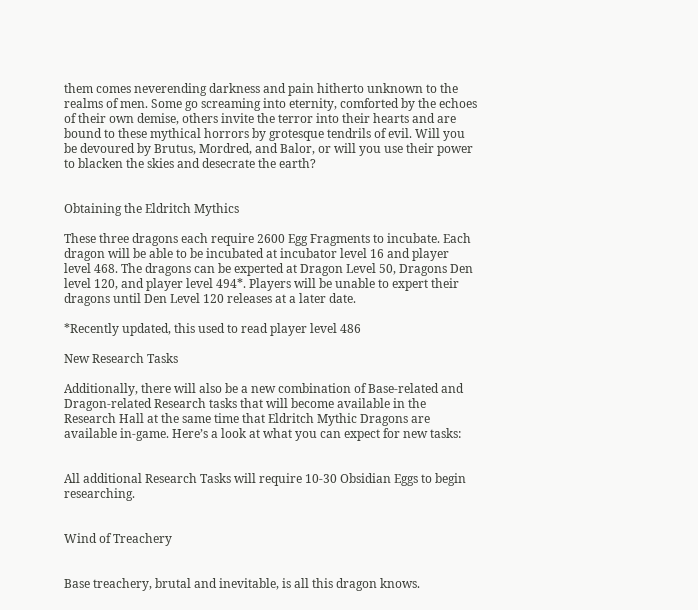them comes neverending darkness and pain hitherto unknown to the realms of men. Some go screaming into eternity, comforted by the echoes of their own demise, others invite the terror into their hearts and are bound to these mythical horrors by grotesque tendrils of evil. Will you be devoured by Brutus, Mordred, and Balor, or will you use their power to blacken the skies and desecrate the earth?


Obtaining the Eldritch Mythics

These three dragons each require 2600 Egg Fragments to incubate. Each dragon will be able to be incubated at incubator level 16 and player level 468. The dragons can be experted at Dragon Level 50, Dragons Den level 120, and player level 494*. Players will be unable to expert their dragons until Den Level 120 releases at a later date.

*Recently updated, this used to read player level 486

New Research Tasks

Additionally, there will also be a new combination of Base-related and Dragon-related Research tasks that will become available in the Research Hall at the same time that Eldritch Mythic Dragons are available in-game. Here’s a look at what you can expect for new tasks:


All additional Research Tasks will require 10-30 Obsidian Eggs to begin researching.


Wind of Treachery


Base treachery, brutal and inevitable, is all this dragon knows.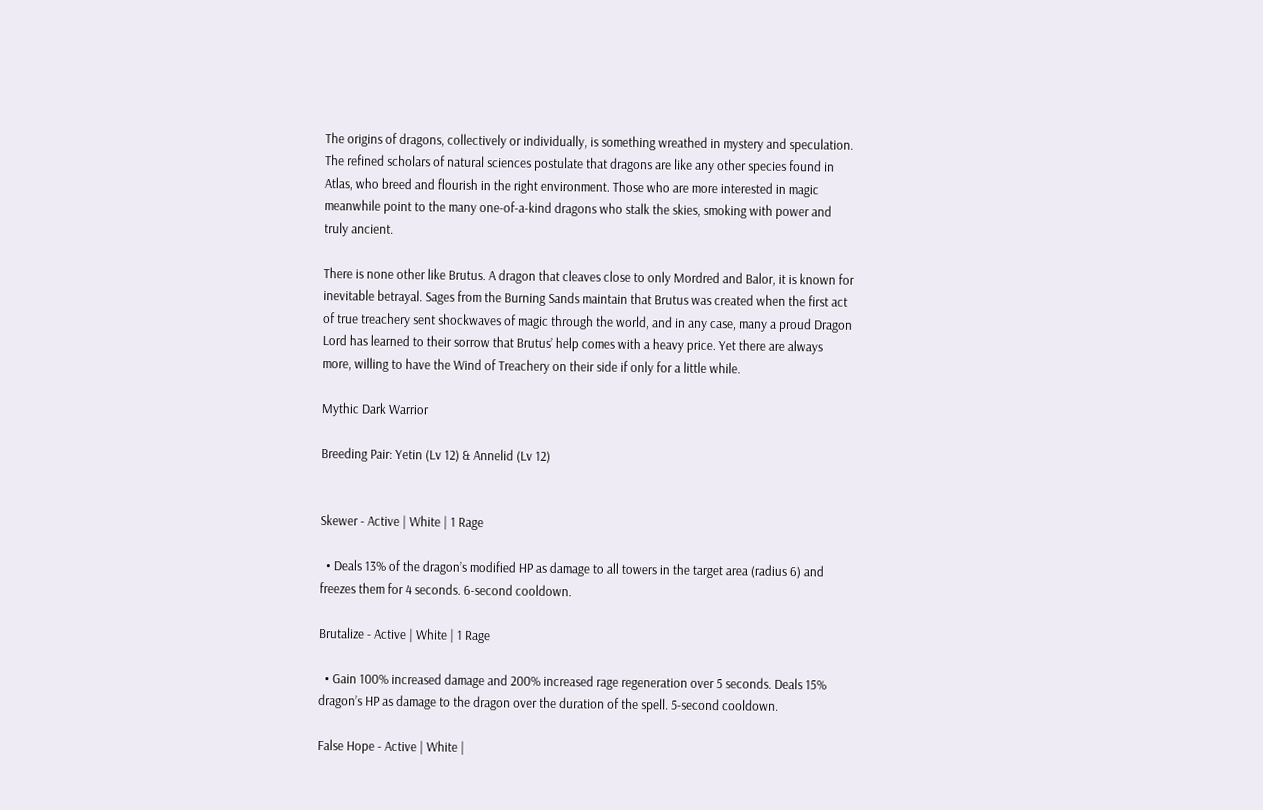The origins of dragons, collectively or individually, is something wreathed in mystery and speculation. The refined scholars of natural sciences postulate that dragons are like any other species found in Atlas, who breed and flourish in the right environment. Those who are more interested in magic meanwhile point to the many one-of-a-kind dragons who stalk the skies, smoking with power and truly ancient.

There is none other like Brutus. A dragon that cleaves close to only Mordred and Balor, it is known for inevitable betrayal. Sages from the Burning Sands maintain that Brutus was created when the first act of true treachery sent shockwaves of magic through the world, and in any case, many a proud Dragon Lord has learned to their sorrow that Brutus’ help comes with a heavy price. Yet there are always more, willing to have the Wind of Treachery on their side if only for a little while.

Mythic Dark Warrior

Breeding Pair: Yetin (Lv 12) & Annelid (Lv 12)


Skewer - Active | White | 1 Rage

  • Deals 13% of the dragon’s modified HP as damage to all towers in the target area (radius 6) and freezes them for 4 seconds. 6-second cooldown.

Brutalize - Active | White | 1 Rage

  • Gain 100% increased damage and 200% increased rage regeneration over 5 seconds. Deals 15% dragon’s HP as damage to the dragon over the duration of the spell. 5-second cooldown.

False Hope - Active | White |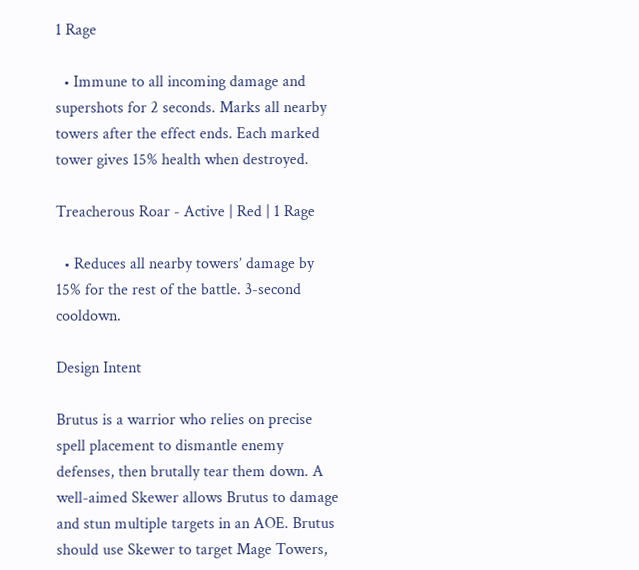1 Rage

  • Immune to all incoming damage and supershots for 2 seconds. Marks all nearby towers after the effect ends. Each marked tower gives 15% health when destroyed.

Treacherous Roar - Active | Red | 1 Rage

  • Reduces all nearby towers’ damage by 15% for the rest of the battle. 3-second cooldown.

Design Intent

Brutus is a warrior who relies on precise spell placement to dismantle enemy defenses, then brutally tear them down. A well-aimed Skewer allows Brutus to damage and stun multiple targets in an AOE. Brutus should use Skewer to target Mage Towers,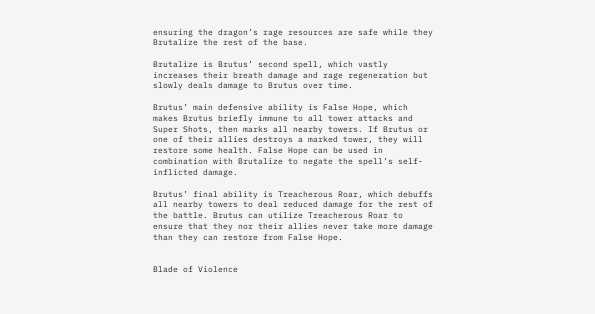ensuring the dragon’s rage resources are safe while they Brutalize the rest of the base.

Brutalize is Brutus’ second spell, which vastly increases their breath damage and rage regeneration but slowly deals damage to Brutus over time.

Brutus’ main defensive ability is False Hope, which makes Brutus briefly immune to all tower attacks and Super Shots, then marks all nearby towers. If Brutus or one of their allies destroys a marked tower, they will restore some health. False Hope can be used in combination with Brutalize to negate the spell’s self-inflicted damage.

Brutus’ final ability is Treacherous Roar, which debuffs all nearby towers to deal reduced damage for the rest of the battle. Brutus can utilize Treacherous Roar to ensure that they nor their allies never take more damage than they can restore from False Hope.


Blade of Violence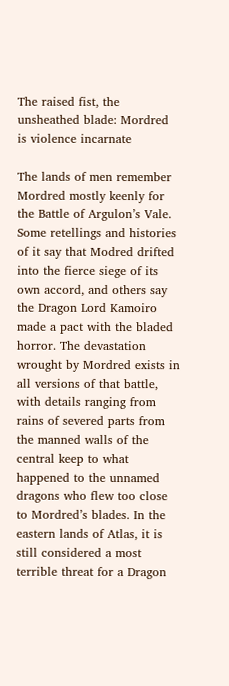The raised fist, the unsheathed blade: Mordred is violence incarnate

The lands of men remember Mordred mostly keenly for the Battle of Argulon’s Vale. Some retellings and histories of it say that Modred drifted into the fierce siege of its own accord, and others say the Dragon Lord Kamoiro made a pact with the bladed horror. The devastation wrought by Mordred exists in all versions of that battle, with details ranging from rains of severed parts from the manned walls of the central keep to what happened to the unnamed dragons who flew too close to Mordred’s blades. In the eastern lands of Atlas, it is still considered a most terrible threat for a Dragon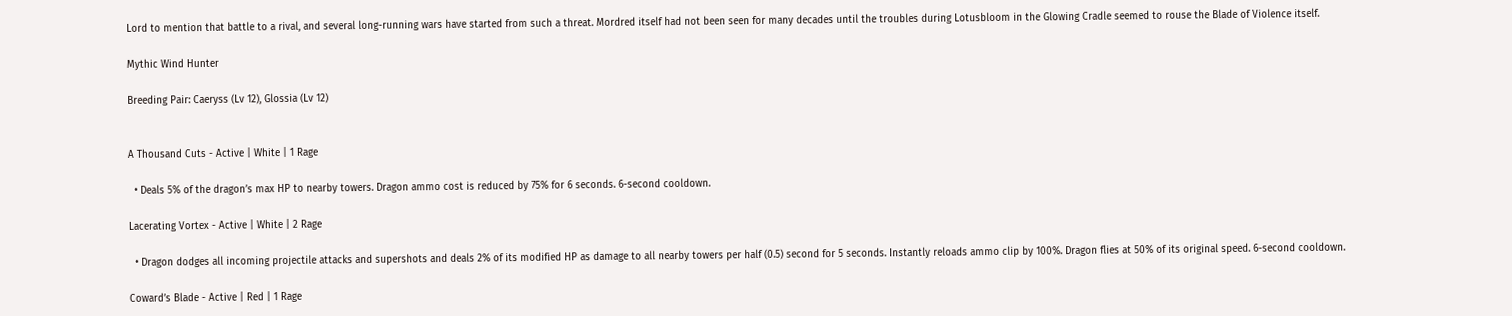Lord to mention that battle to a rival, and several long-running wars have started from such a threat. Mordred itself had not been seen for many decades until the troubles during Lotusbloom in the Glowing Cradle seemed to rouse the Blade of Violence itself.

Mythic Wind Hunter

Breeding Pair: Caeryss (Lv 12), Glossia (Lv 12)


A Thousand Cuts - Active | White | 1 Rage

  • Deals 5% of the dragon’s max HP to nearby towers. Dragon ammo cost is reduced by 75% for 6 seconds. 6-second cooldown.

Lacerating Vortex - Active | White | 2 Rage

  • Dragon dodges all incoming projectile attacks and supershots and deals 2% of its modified HP as damage to all nearby towers per half (0.5) second for 5 seconds. Instantly reloads ammo clip by 100%. Dragon flies at 50% of its original speed. 6-second cooldown.

Coward’s Blade - Active | Red | 1 Rage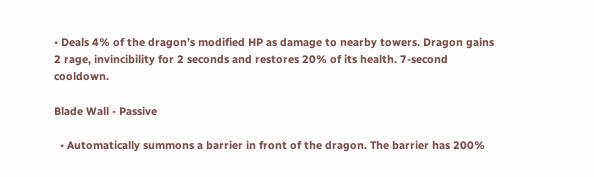• Deals 4% of the dragon’s modified HP as damage to nearby towers. Dragon gains 2 rage, invincibility for 2 seconds and restores 20% of its health. 7-second cooldown.

Blade Wall - Passive

  • Automatically summons a barrier in front of the dragon. The barrier has 200%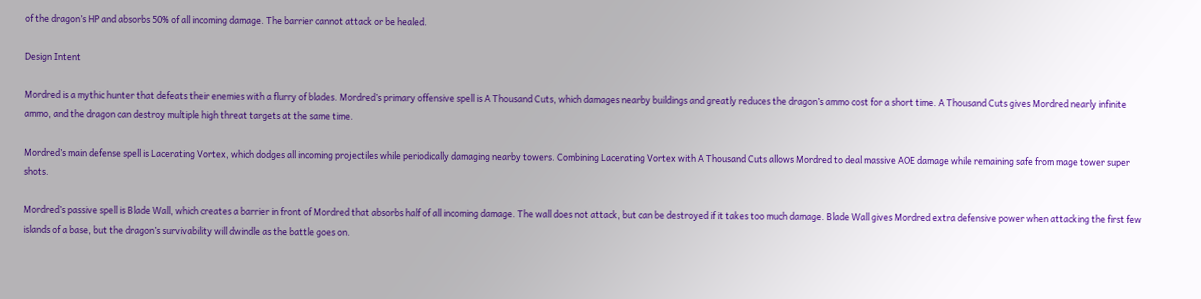of the dragon’s HP and absorbs 50% of all incoming damage. The barrier cannot attack or be healed.

Design Intent

Mordred is a mythic hunter that defeats their enemies with a flurry of blades. Mordred’s primary offensive spell is A Thousand Cuts, which damages nearby buildings and greatly reduces the dragon’s ammo cost for a short time. A Thousand Cuts gives Mordred nearly infinite ammo, and the dragon can destroy multiple high threat targets at the same time.

Mordred’s main defense spell is Lacerating Vortex, which dodges all incoming projectiles while periodically damaging nearby towers. Combining Lacerating Vortex with A Thousand Cuts allows Mordred to deal massive AOE damage while remaining safe from mage tower super shots.

Mordred’s passive spell is Blade Wall, which creates a barrier in front of Mordred that absorbs half of all incoming damage. The wall does not attack, but can be destroyed if it takes too much damage. Blade Wall gives Mordred extra defensive power when attacking the first few islands of a base, but the dragon’s survivability will dwindle as the battle goes on.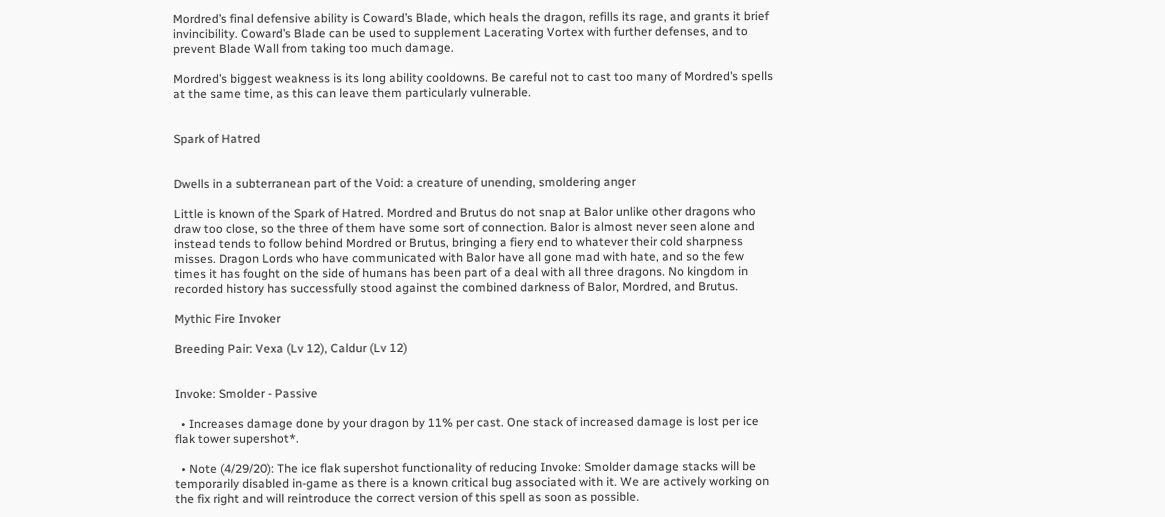Mordred’s final defensive ability is Coward’s Blade, which heals the dragon, refills its rage, and grants it brief invincibility. Coward’s Blade can be used to supplement Lacerating Vortex with further defenses, and to prevent Blade Wall from taking too much damage.

Mordred’s biggest weakness is its long ability cooldowns. Be careful not to cast too many of Mordred’s spells at the same time, as this can leave them particularly vulnerable.


Spark of Hatred


Dwells in a subterranean part of the Void: a creature of unending, smoldering anger

Little is known of the Spark of Hatred. Mordred and Brutus do not snap at Balor unlike other dragons who draw too close, so the three of them have some sort of connection. Balor is almost never seen alone and instead tends to follow behind Mordred or Brutus, bringing a fiery end to whatever their cold sharpness misses. Dragon Lords who have communicated with Balor have all gone mad with hate, and so the few times it has fought on the side of humans has been part of a deal with all three dragons. No kingdom in recorded history has successfully stood against the combined darkness of Balor, Mordred, and Brutus.

Mythic Fire Invoker

Breeding Pair: Vexa (Lv 12), Caldur (Lv 12)


Invoke: Smolder - Passive

  • Increases damage done by your dragon by 11% per cast. One stack of increased damage is lost per ice flak tower supershot*.

  • Note (4/29/20): The ice flak supershot functionality of reducing Invoke: Smolder damage stacks will be temporarily disabled in-game as there is a known critical bug associated with it. We are actively working on the fix right and will reintroduce the correct version of this spell as soon as possible.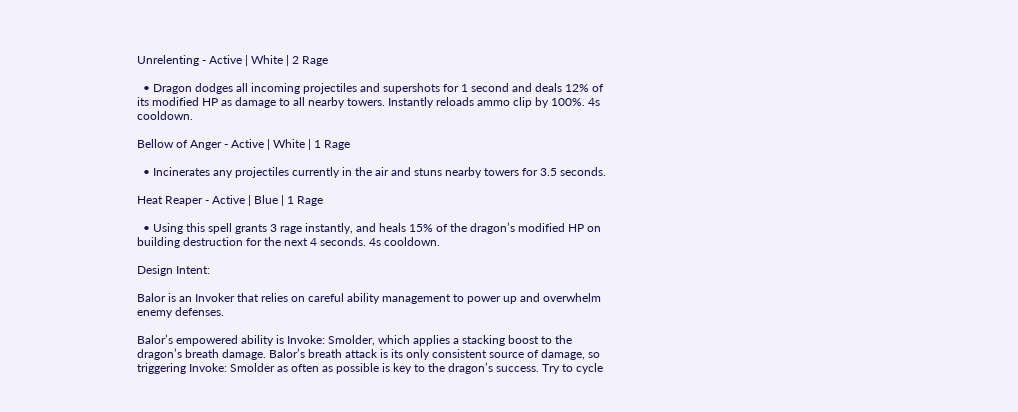Unrelenting - Active | White | 2 Rage

  • Dragon dodges all incoming projectiles and supershots for 1 second and deals 12% of its modified HP as damage to all nearby towers. Instantly reloads ammo clip by 100%. 4s cooldown.

Bellow of Anger - Active | White | 1 Rage

  • Incinerates any projectiles currently in the air and stuns nearby towers for 3.5 seconds.

Heat Reaper - Active | Blue | 1 Rage

  • Using this spell grants 3 rage instantly, and heals 15% of the dragon’s modified HP on building destruction for the next 4 seconds. 4s cooldown.

Design Intent:

Balor is an Invoker that relies on careful ability management to power up and overwhelm enemy defenses.

Balor’s empowered ability is Invoke: Smolder, which applies a stacking boost to the dragon’s breath damage. Balor’s breath attack is its only consistent source of damage, so triggering Invoke: Smolder as often as possible is key to the dragon’s success. Try to cycle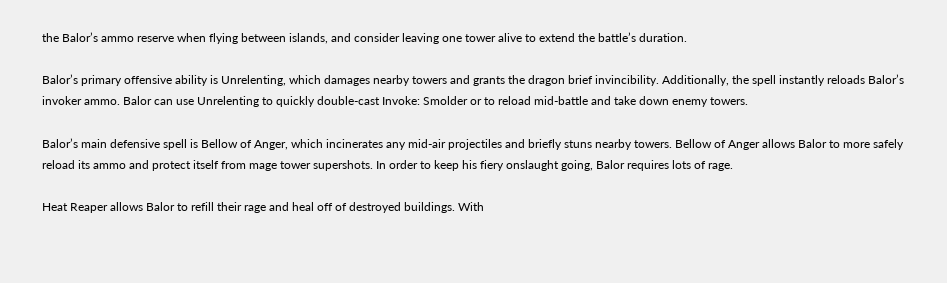the Balor’s ammo reserve when flying between islands, and consider leaving one tower alive to extend the battle’s duration.

Balor’s primary offensive ability is Unrelenting, which damages nearby towers and grants the dragon brief invincibility. Additionally, the spell instantly reloads Balor’s invoker ammo. Balor can use Unrelenting to quickly double-cast Invoke: Smolder or to reload mid-battle and take down enemy towers.

Balor’s main defensive spell is Bellow of Anger, which incinerates any mid-air projectiles and briefly stuns nearby towers. Bellow of Anger allows Balor to more safely reload its ammo and protect itself from mage tower supershots. In order to keep his fiery onslaught going, Balor requires lots of rage.

Heat Reaper allows Balor to refill their rage and heal off of destroyed buildings. With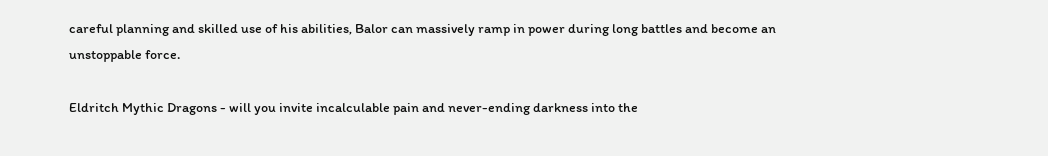careful planning and skilled use of his abilities, Balor can massively ramp in power during long battles and become an unstoppable force.

Eldritch Mythic Dragons - will you invite incalculable pain and never-ending darkness into the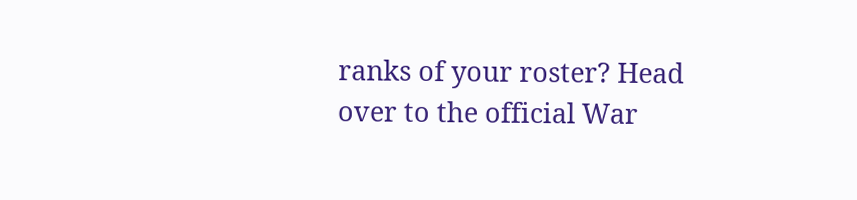ranks of your roster? Head over to the official War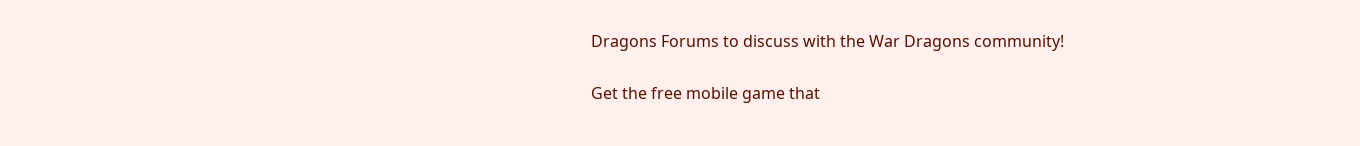Dragons Forums to discuss with the War Dragons community!

Get the free mobile game that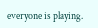everyone is playing.